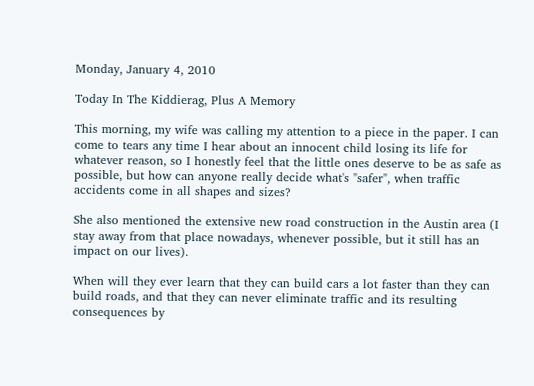Monday, January 4, 2010

Today In The Kiddierag, Plus A Memory

This morning, my wife was calling my attention to a piece in the paper. I can come to tears any time I hear about an innocent child losing its life for whatever reason, so I honestly feel that the little ones deserve to be as safe as possible, but how can anyone really decide what's "safer", when traffic accidents come in all shapes and sizes?

She also mentioned the extensive new road construction in the Austin area (I stay away from that place nowadays, whenever possible, but it still has an impact on our lives).

When will they ever learn that they can build cars a lot faster than they can build roads, and that they can never eliminate traffic and its resulting consequences by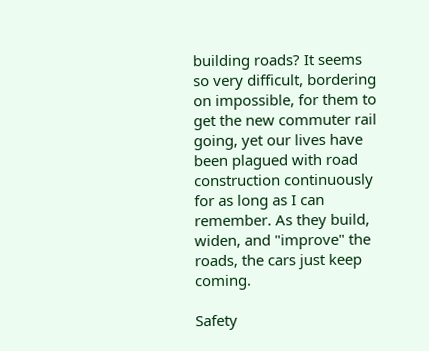building roads? It seems so very difficult, bordering on impossible, for them to get the new commuter rail going, yet our lives have been plagued with road construction continuously for as long as I can remember. As they build, widen, and "improve" the roads, the cars just keep coming.

Safety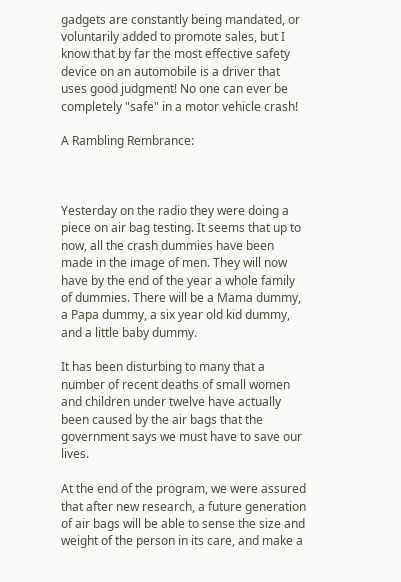gadgets are constantly being mandated, or voluntarily added to promote sales, but I know that by far the most effective safety device on an automobile is a driver that uses good judgment! No one can ever be completely "safe" in a motor vehicle crash!

A Rambling Rembrance:



Yesterday on the radio they were doing a piece on air bag testing. It seems that up to
now, all the crash dummies have been made in the image of men. They will now have by the end of the year a whole family of dummies. There will be a Mama dummy, a Papa dummy, a six year old kid dummy, and a little baby dummy.

It has been disturbing to many that a number of recent deaths of small women and children under twelve have actually been caused by the air bags that the government says we must have to save our lives.

At the end of the program, we were assured that after new research, a future generation of air bags will be able to sense the size and weight of the person in its care, and make a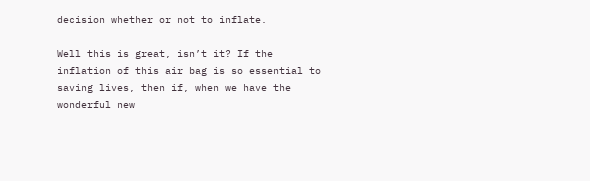decision whether or not to inflate.

Well this is great, isn’t it? If the inflation of this air bag is so essential to saving lives, then if, when we have the wonderful new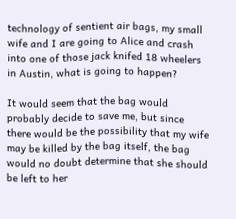technology of sentient air bags, my small wife and I are going to Alice and crash into one of those jack knifed 18 wheelers in Austin, what is going to happen?

It would seem that the bag would probably decide to save me, but since there would be the possibility that my wife may be killed by the bag itself, the bag would no doubt determine that she should be left to her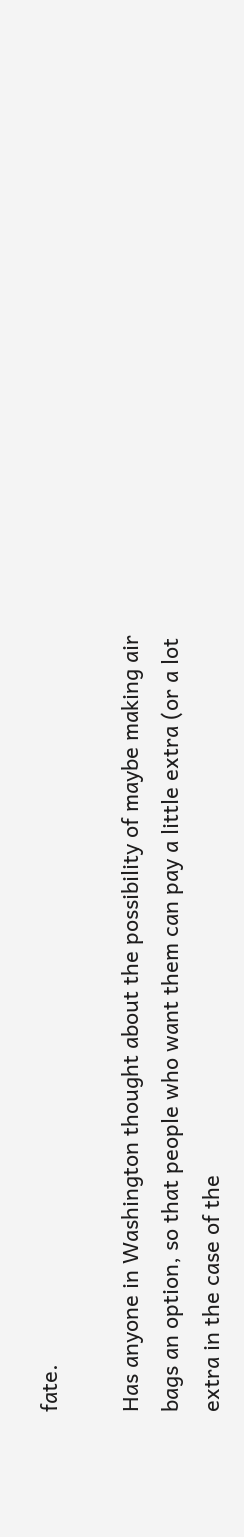fate.

Has anyone in Washington thought about the possibility of maybe making air bags an option, so that people who want them can pay a little extra (or a lot extra in the case of the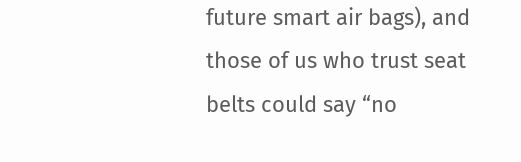future smart air bags), and those of us who trust seat belts could say “no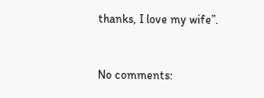thanks, I love my wife”.


No comments: